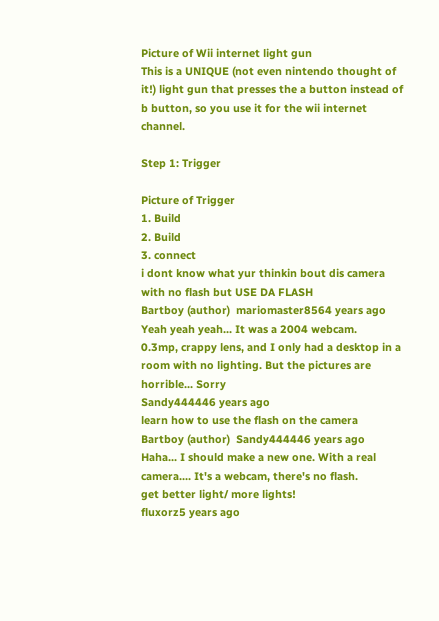Picture of Wii internet light gun
This is a UNIQUE (not even nintendo thought of it!) light gun that presses the a button instead of b button, so you use it for the wii internet channel.

Step 1: Trigger

Picture of Trigger
1. Build
2. Build
3. connect
i dont know what yur thinkin bout dis camera with no flash but USE DA FLASH
Bartboy (author)  mariomaster8564 years ago
Yeah yeah yeah... It was a 2004 webcam.
0.3mp, crappy lens, and I only had a desktop in a room with no lighting. But the pictures are horrible... Sorry
Sandy444446 years ago
learn how to use the flash on the camera
Bartboy (author)  Sandy444446 years ago
Haha... I should make a new one. With a real camera.... It's a webcam, there's no flash.
get better light/ more lights!
fluxorz5 years ago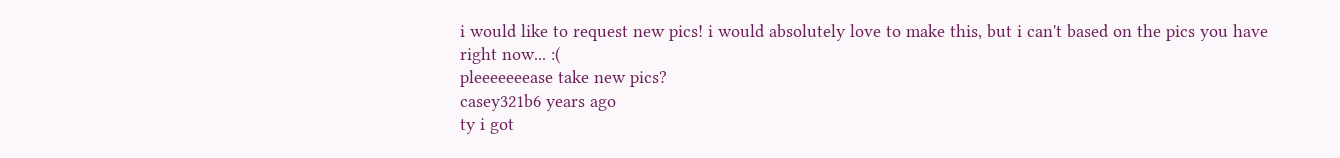i would like to request new pics! i would absolutely love to make this, but i can't based on the pics you have right now... :(
pleeeeeeease take new pics?
casey321b6 years ago
ty i got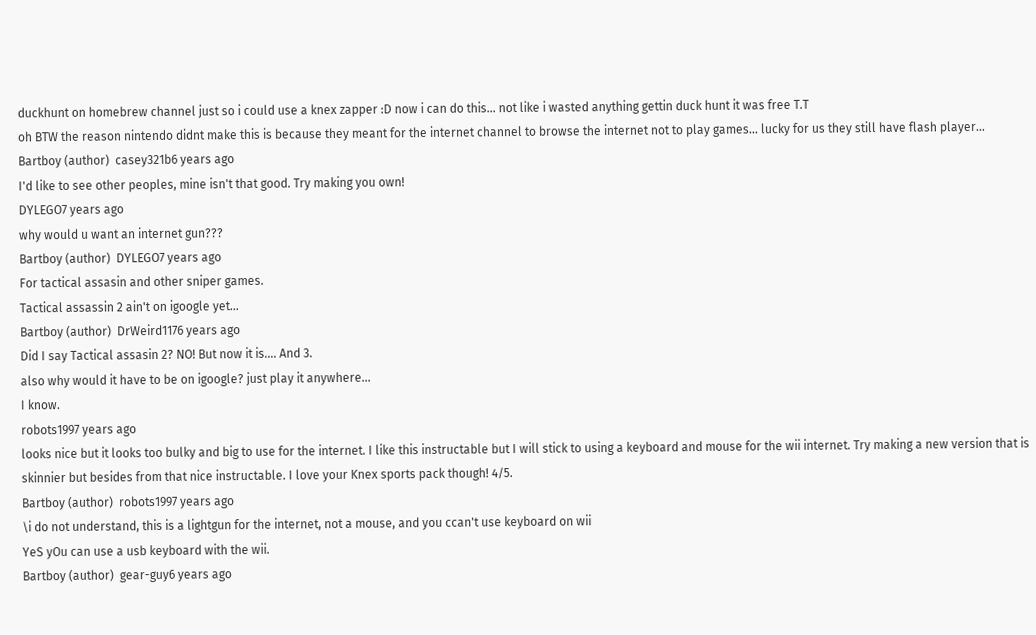duckhunt on homebrew channel just so i could use a knex zapper :D now i can do this... not like i wasted anything gettin duck hunt it was free T.T
oh BTW the reason nintendo didnt make this is because they meant for the internet channel to browse the internet not to play games... lucky for us they still have flash player...
Bartboy (author)  casey321b6 years ago
I'd like to see other peoples, mine isn't that good. Try making you own!
DYLEGO7 years ago
why would u want an internet gun???
Bartboy (author)  DYLEGO7 years ago
For tactical assasin and other sniper games.
Tactical assassin 2 ain't on igoogle yet...
Bartboy (author)  DrWeird1176 years ago
Did I say Tactical assasin 2? NO! But now it is.... And 3.
also why would it have to be on igoogle? just play it anywhere...
I know.
robots1997 years ago
looks nice but it looks too bulky and big to use for the internet. I like this instructable but I will stick to using a keyboard and mouse for the wii internet. Try making a new version that is skinnier but besides from that nice instructable. I love your Knex sports pack though! 4/5.
Bartboy (author)  robots1997 years ago
\i do not understand, this is a lightgun for the internet, not a mouse, and you ccan't use keyboard on wii
YeS yOu can use a usb keyboard with the wii.
Bartboy (author)  gear-guy6 years ago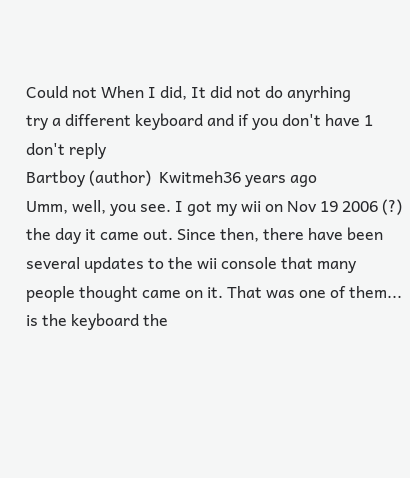Could not When I did, It did not do anyrhing
try a different keyboard and if you don't have 1 don't reply
Bartboy (author)  Kwitmeh36 years ago
Umm, well, you see. I got my wii on Nov 19 2006 (?) the day it came out. Since then, there have been several updates to the wii console that many people thought came on it. That was one of them...
is the keyboard the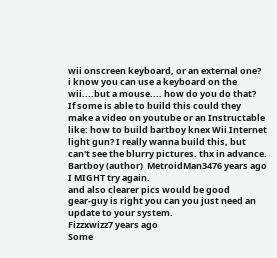wii onscreen keyboard, or an external one?
i know you can use a keyboard on the wii....but a mouse.... how do you do that?
If some is able to build this could they make a video on youtube or an Instructable like: how to build bartboy knex Wii Internet light gun? I really wanna build this, but can't see the blurry pictures. thx in advance.
Bartboy (author)  MetroidMan3476 years ago
I MIGHT try again.
and also clearer pics would be good
gear-guy is right you can you just need an update to your system.
Fizzxwizz7 years ago
Some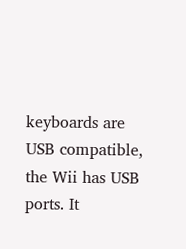keyboards are USB compatible, the Wii has USB ports. It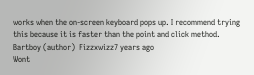works when the on-screen keyboard pops up. I recommend trying this because it is faster than the point and click method.
Bartboy (author)  Fizzxwizz7 years ago
Wont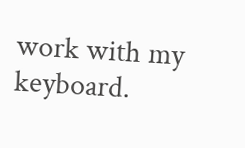work with my keyboard.